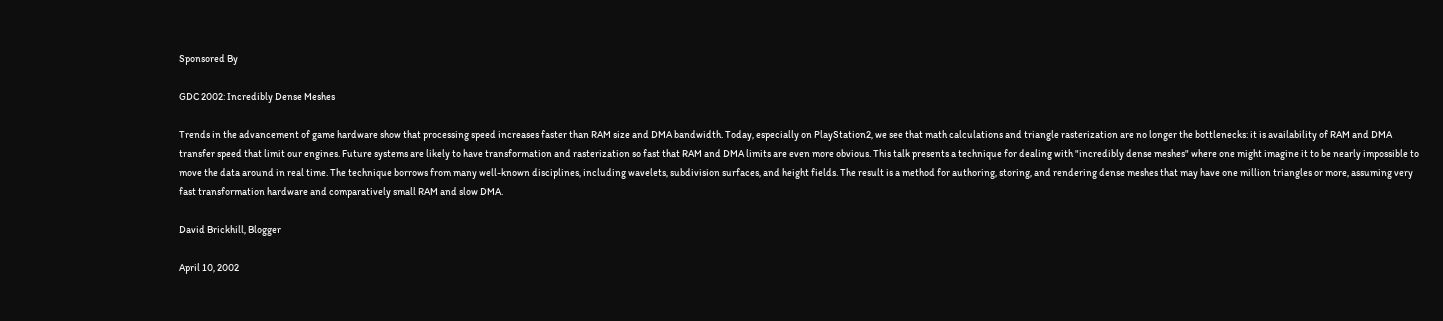Sponsored By

GDC 2002: Incredibly Dense Meshes

Trends in the advancement of game hardware show that processing speed increases faster than RAM size and DMA bandwidth. Today, especially on PlayStation2, we see that math calculations and triangle rasterization are no longer the bottlenecks: it is availability of RAM and DMA transfer speed that limit our engines. Future systems are likely to have transformation and rasterization so fast that RAM and DMA limits are even more obvious. This talk presents a technique for dealing with "incredibly dense meshes" where one might imagine it to be nearly impossible to move the data around in real time. The technique borrows from many well-known disciplines, including wavelets, subdivision surfaces, and height fields. The result is a method for authoring, storing, and rendering dense meshes that may have one million triangles or more, assuming very fast transformation hardware and comparatively small RAM and slow DMA.

David Brickhill, Blogger

April 10, 2002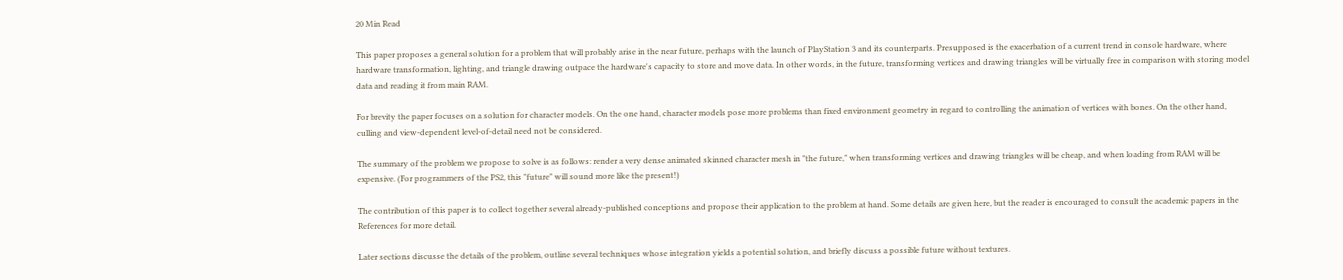20 Min Read

This paper proposes a general solution for a problem that will probably arise in the near future, perhaps with the launch of PlayStation 3 and its counterparts. Presupposed is the exacerbation of a current trend in console hardware, where hardware transformation, lighting, and triangle drawing outpace the hardware's capacity to store and move data. In other words, in the future, transforming vertices and drawing triangles will be virtually free in comparison with storing model data and reading it from main RAM.

For brevity the paper focuses on a solution for character models. On the one hand, character models pose more problems than fixed environment geometry in regard to controlling the animation of vertices with bones. On the other hand, culling and view-dependent level-of-detail need not be considered.

The summary of the problem we propose to solve is as follows: render a very dense animated skinned character mesh in "the future," when transforming vertices and drawing triangles will be cheap, and when loading from RAM will be expensive. (For programmers of the PS2, this "future" will sound more like the present!)

The contribution of this paper is to collect together several already-published conceptions and propose their application to the problem at hand. Some details are given here, but the reader is encouraged to consult the academic papers in the References for more detail.

Later sections discusse the details of the problem, outline several techniques whose integration yields a potential solution, and briefly discuss a possible future without textures.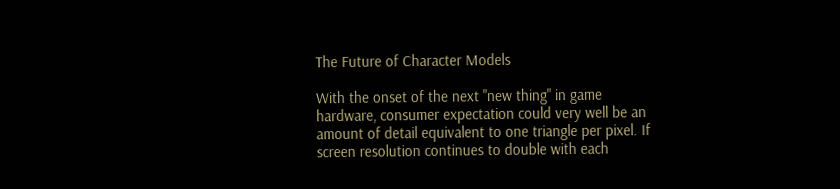The Future of Character Models

With the onset of the next "new thing" in game hardware, consumer expectation could very well be an amount of detail equivalent to one triangle per pixel. If screen resolution continues to double with each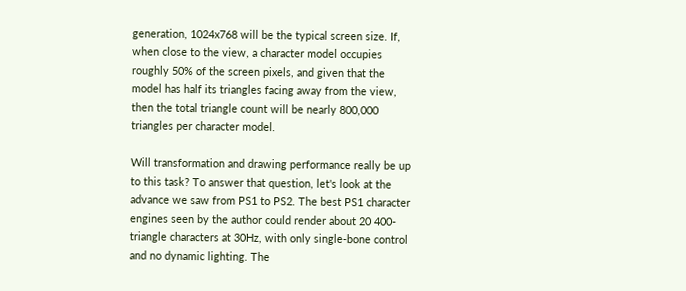generation, 1024x768 will be the typical screen size. If, when close to the view, a character model occupies roughly 50% of the screen pixels, and given that the model has half its triangles facing away from the view, then the total triangle count will be nearly 800,000 triangles per character model.

Will transformation and drawing performance really be up to this task? To answer that question, let's look at the advance we saw from PS1 to PS2. The best PS1 character engines seen by the author could render about 20 400-triangle characters at 30Hz, with only single-bone control and no dynamic lighting. The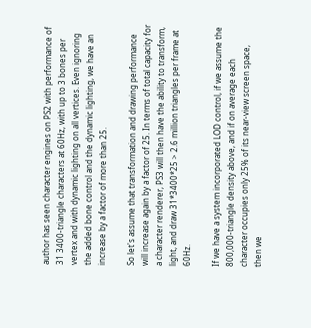author has seen character engines on PS2 with performance of 31 3400-triangle characters at 60Hz, with up to 3 bones per vertex and with dynamic lighting on all vertices. Even ignoring the added bone control and the dynamic lighting, we have an increase by a factor of more than 25.

So let's assume that transformation and drawing performance will increase again by a factor of 25. In terms of total capacity for a character renderer, PS3 will then have the ability to transform, light, and draw 31*3400*25 > 2.6 million triangles per frame at 60Hz.

If we have a system incorporated LOD control, if we assume the 800,000-triangle density above, and if on average each character occupies only 25% of its near-view screen space, then we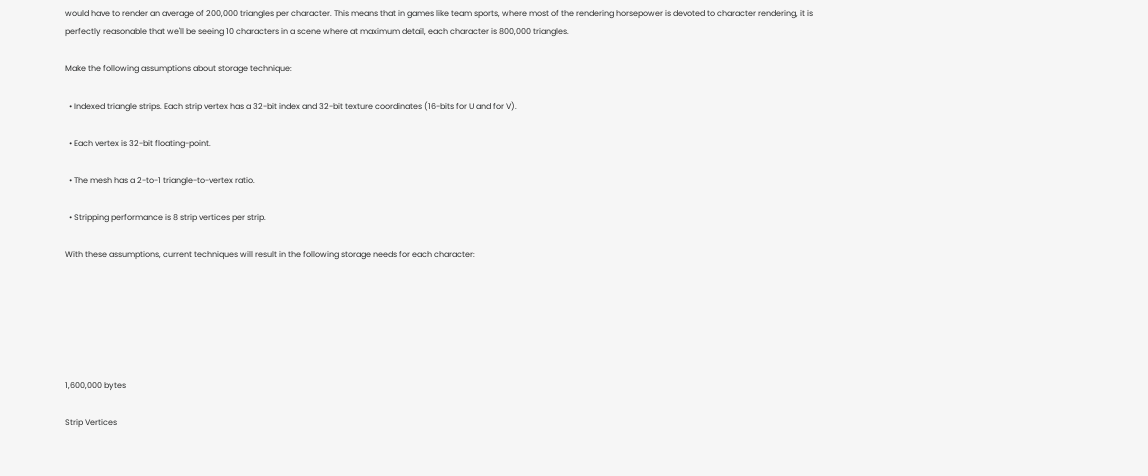would have to render an average of 200,000 triangles per character. This means that in games like team sports, where most of the rendering horsepower is devoted to character rendering, it is perfectly reasonable that we'll be seeing 10 characters in a scene where at maximum detail, each character is 800,000 triangles.

Make the following assumptions about storage technique:

  • Indexed triangle strips. Each strip vertex has a 32-bit index and 32-bit texture coordinates (16-bits for U and for V).

  • Each vertex is 32-bit floating-point.

  • The mesh has a 2-to-1 triangle-to-vertex ratio.

  • Stripping performance is 8 strip vertices per strip.

With these assumptions, current techniques will result in the following storage needs for each character:






1,600,000 bytes

Strip Vertices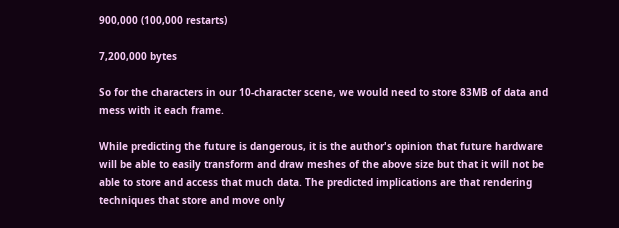900,000 (100,000 restarts)

7,200,000 bytes

So for the characters in our 10-character scene, we would need to store 83MB of data and mess with it each frame.

While predicting the future is dangerous, it is the author's opinion that future hardware will be able to easily transform and draw meshes of the above size but that it will not be able to store and access that much data. The predicted implications are that rendering techniques that store and move only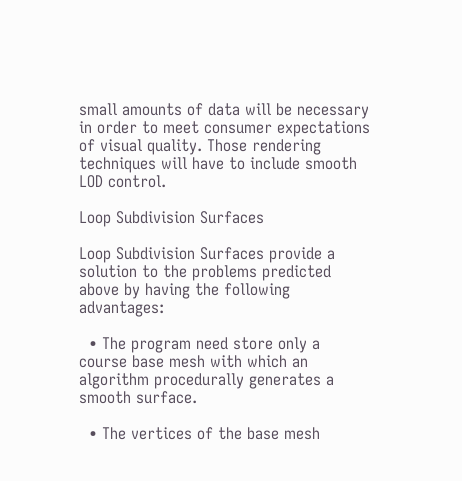small amounts of data will be necessary in order to meet consumer expectations of visual quality. Those rendering techniques will have to include smooth LOD control.

Loop Subdivision Surfaces

Loop Subdivision Surfaces provide a solution to the problems predicted above by having the following advantages:

  • The program need store only a course base mesh with which an algorithm procedurally generates a smooth surface.

  • The vertices of the base mesh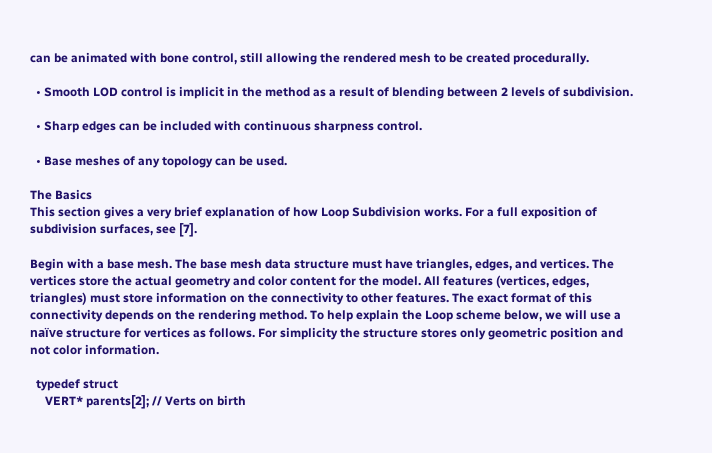can be animated with bone control, still allowing the rendered mesh to be created procedurally.

  • Smooth LOD control is implicit in the method as a result of blending between 2 levels of subdivision.

  • Sharp edges can be included with continuous sharpness control.

  • Base meshes of any topology can be used.

The Basics
This section gives a very brief explanation of how Loop Subdivision works. For a full exposition of subdivision surfaces, see [7].

Begin with a base mesh. The base mesh data structure must have triangles, edges, and vertices. The vertices store the actual geometry and color content for the model. All features (vertices, edges, triangles) must store information on the connectivity to other features. The exact format of this connectivity depends on the rendering method. To help explain the Loop scheme below, we will use a naïve structure for vertices as follows. For simplicity the structure stores only geometric position and not color information.

  typedef struct
     VERT* parents[2]; // Verts on birth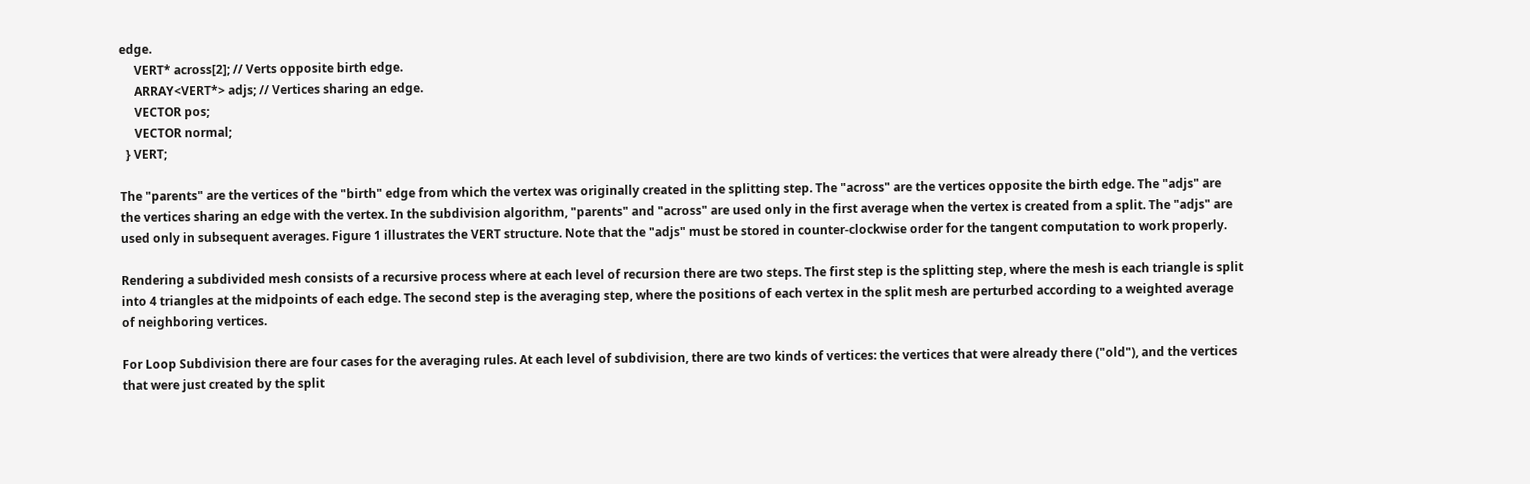edge.
     VERT* across[2]; // Verts opposite birth edge.
     ARRAY<VERT*> adjs; // Vertices sharing an edge.
     VECTOR pos;
     VECTOR normal;
  } VERT;

The "parents" are the vertices of the "birth" edge from which the vertex was originally created in the splitting step. The "across" are the vertices opposite the birth edge. The "adjs" are the vertices sharing an edge with the vertex. In the subdivision algorithm, "parents" and "across" are used only in the first average when the vertex is created from a split. The "adjs" are used only in subsequent averages. Figure 1 illustrates the VERT structure. Note that the "adjs" must be stored in counter-clockwise order for the tangent computation to work properly.

Rendering a subdivided mesh consists of a recursive process where at each level of recursion there are two steps. The first step is the splitting step, where the mesh is each triangle is split into 4 triangles at the midpoints of each edge. The second step is the averaging step, where the positions of each vertex in the split mesh are perturbed according to a weighted average of neighboring vertices.

For Loop Subdivision there are four cases for the averaging rules. At each level of subdivision, there are two kinds of vertices: the vertices that were already there ("old"), and the vertices that were just created by the split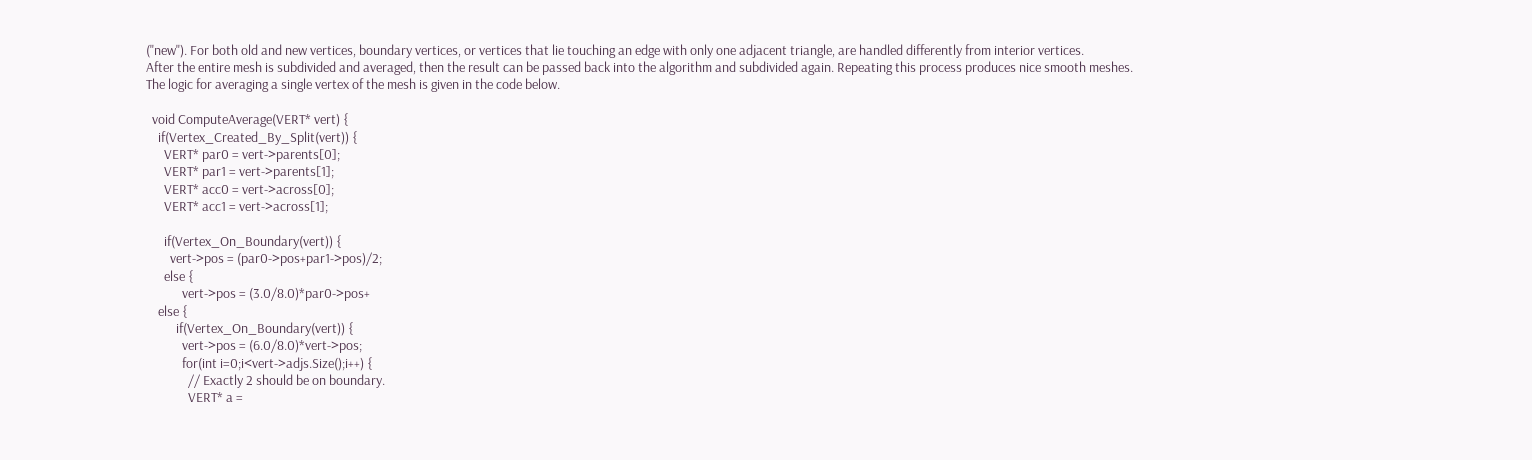("new"). For both old and new vertices, boundary vertices, or vertices that lie touching an edge with only one adjacent triangle, are handled differently from interior vertices.
After the entire mesh is subdivided and averaged, then the result can be passed back into the algorithm and subdivided again. Repeating this process produces nice smooth meshes.
The logic for averaging a single vertex of the mesh is given in the code below.

  void ComputeAverage(VERT* vert) {
    if(Vertex_Created_By_Split(vert)) {
      VERT* par0 = vert->parents[0];
      VERT* par1 = vert->parents[1];
      VERT* acc0 = vert->across[0];
      VERT* acc1 = vert->across[1];

      if(Vertex_On_Boundary(vert)) {
        vert->pos = (par0->pos+par1->pos)/2;
      else {
            vert->pos = (3.0/8.0)*par0->pos+
    else {
          if(Vertex_On_Boundary(vert)) {
            vert->pos = (6.0/8.0)*vert->pos;
            for(int i=0;i<vert->adjs.Size();i++) {
              // Exactly 2 should be on boundary.
              VERT* a =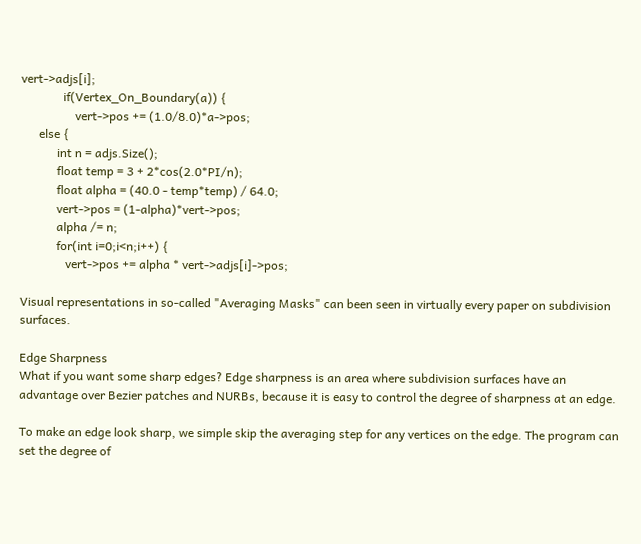vert->adjs[i];
              if(Vertex_On_Boundary(a)) {
                  vert->pos += (1.0/8.0)*a->pos;
      else {
            int n = adjs.Size();
            float temp = 3 + 2*cos(2.0*PI/n);
            float alpha = (40.0 - temp*temp) / 64.0;
            vert->pos = (1-alpha)*vert->pos;
            alpha /= n;
            for(int i=0;i<n;i++) {
               vert->pos += alpha * vert->adjs[i]->pos;

Visual representations in so-called "Averaging Masks" can been seen in virtually every paper on subdivision surfaces.

Edge Sharpness
What if you want some sharp edges? Edge sharpness is an area where subdivision surfaces have an advantage over Bezier patches and NURBs, because it is easy to control the degree of sharpness at an edge.

To make an edge look sharp, we simple skip the averaging step for any vertices on the edge. The program can set the degree of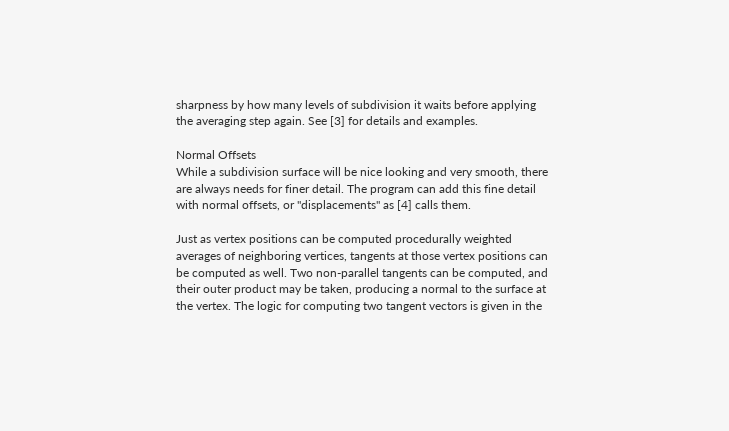sharpness by how many levels of subdivision it waits before applying the averaging step again. See [3] for details and examples.

Normal Offsets
While a subdivision surface will be nice looking and very smooth, there are always needs for finer detail. The program can add this fine detail with normal offsets, or "displacements" as [4] calls them.

Just as vertex positions can be computed procedurally weighted averages of neighboring vertices, tangents at those vertex positions can be computed as well. Two non-parallel tangents can be computed, and their outer product may be taken, producing a normal to the surface at the vertex. The logic for computing two tangent vectors is given in the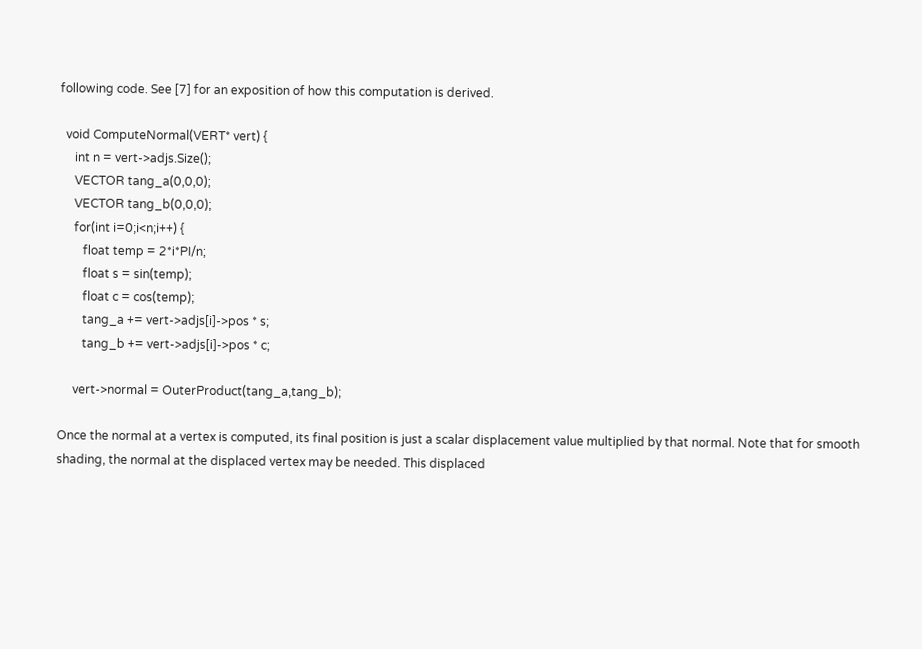following code. See [7] for an exposition of how this computation is derived.

  void ComputeNormal(VERT* vert) {
     int n = vert->adjs.Size();
     VECTOR tang_a(0,0,0);
     VECTOR tang_b(0,0,0);
     for(int i=0;i<n;i++) {
        float temp = 2*i*PI/n;
        float s = sin(temp);
        float c = cos(temp);
        tang_a += vert->adjs[i]->pos * s;
        tang_b += vert->adjs[i]->pos * c;

     vert->normal = OuterProduct(tang_a,tang_b);

Once the normal at a vertex is computed, its final position is just a scalar displacement value multiplied by that normal. Note that for smooth shading, the normal at the displaced vertex may be needed. This displaced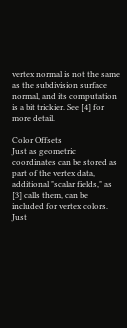vertex normal is not the same as the subdivision surface normal, and its computation is a bit trickier. See [4] for more detail.

Color Offsets
Just as geometric coordinates can be stored as part of the vertex data, additional "scalar fields," as [3] calls them, can be included for vertex colors. Just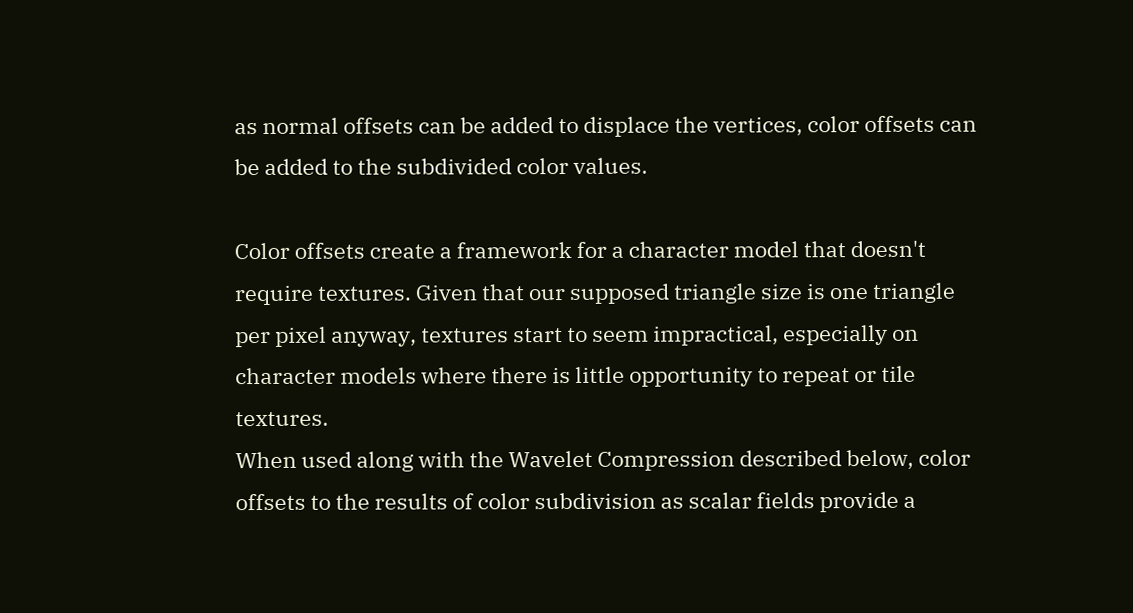as normal offsets can be added to displace the vertices, color offsets can be added to the subdivided color values.

Color offsets create a framework for a character model that doesn't require textures. Given that our supposed triangle size is one triangle per pixel anyway, textures start to seem impractical, especially on character models where there is little opportunity to repeat or tile textures.
When used along with the Wavelet Compression described below, color offsets to the results of color subdivision as scalar fields provide a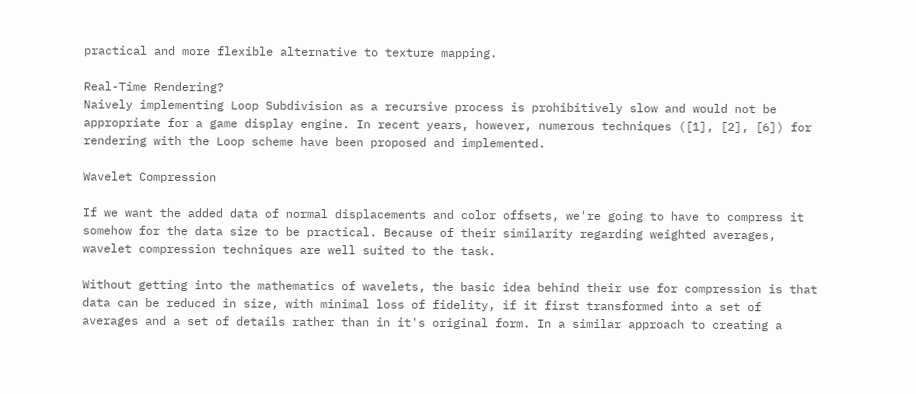practical and more flexible alternative to texture mapping.

Real-Time Rendering?
Naively implementing Loop Subdivision as a recursive process is prohibitively slow and would not be appropriate for a game display engine. In recent years, however, numerous techniques ([1], [2], [6]) for rendering with the Loop scheme have been proposed and implemented.

Wavelet Compression

If we want the added data of normal displacements and color offsets, we're going to have to compress it somehow for the data size to be practical. Because of their similarity regarding weighted averages, wavelet compression techniques are well suited to the task.

Without getting into the mathematics of wavelets, the basic idea behind their use for compression is that data can be reduced in size, with minimal loss of fidelity, if it first transformed into a set of averages and a set of details rather than in it's original form. In a similar approach to creating a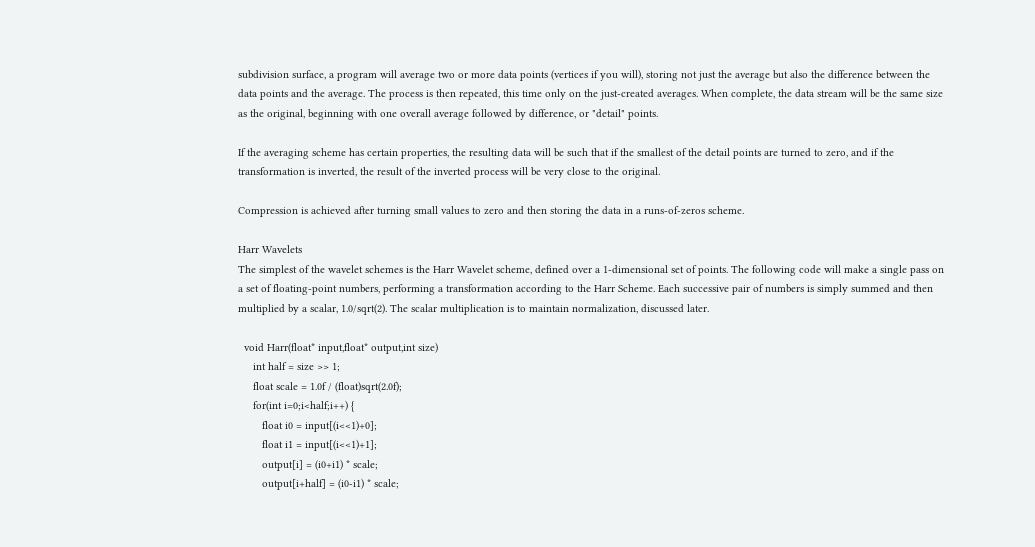subdivision surface, a program will average two or more data points (vertices if you will), storing not just the average but also the difference between the data points and the average. The process is then repeated, this time only on the just-created averages. When complete, the data stream will be the same size as the original, beginning with one overall average followed by difference, or "detail" points.

If the averaging scheme has certain properties, the resulting data will be such that if the smallest of the detail points are turned to zero, and if the transformation is inverted, the result of the inverted process will be very close to the original.

Compression is achieved after turning small values to zero and then storing the data in a runs-of-zeros scheme.

Harr Wavelets
The simplest of the wavelet schemes is the Harr Wavelet scheme, defined over a 1-dimensional set of points. The following code will make a single pass on a set of floating-point numbers, performing a transformation according to the Harr Scheme. Each successive pair of numbers is simply summed and then multiplied by a scalar, 1.0/sqrt(2). The scalar multiplication is to maintain normalization, discussed later.

  void Harr(float* input,float* output,int size)
     int half = size >> 1;
     float scale = 1.0f / (float)sqrt(2.0f);
     for(int i=0;i<half;i++) {
        float i0 = input[(i<<1)+0];
        float i1 = input[(i<<1)+1];
        output[i] = (i0+i1) * scale;
        output[i+half] = (i0-i1) * scale;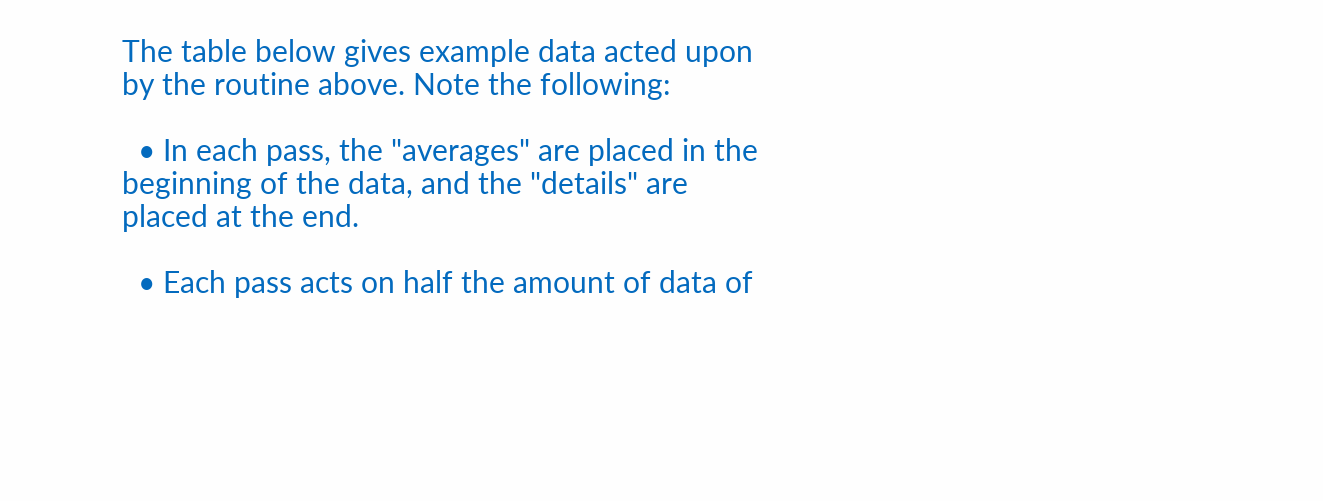The table below gives example data acted upon by the routine above. Note the following:

  • In each pass, the "averages" are placed in the beginning of the data, and the "details" are placed at the end.

  • Each pass acts on half the amount of data of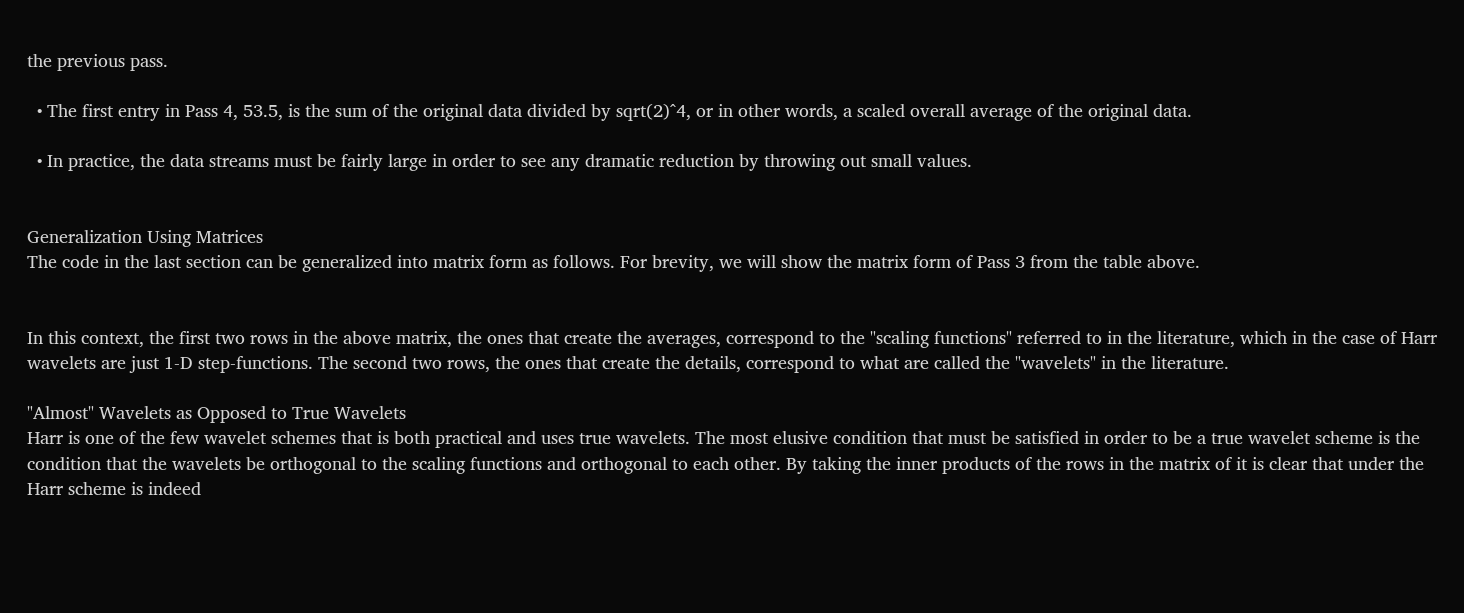the previous pass.

  • The first entry in Pass 4, 53.5, is the sum of the original data divided by sqrt(2)^4, or in other words, a scaled overall average of the original data.

  • In practice, the data streams must be fairly large in order to see any dramatic reduction by throwing out small values.


Generalization Using Matrices
The code in the last section can be generalized into matrix form as follows. For brevity, we will show the matrix form of Pass 3 from the table above.


In this context, the first two rows in the above matrix, the ones that create the averages, correspond to the "scaling functions" referred to in the literature, which in the case of Harr wavelets are just 1-D step-functions. The second two rows, the ones that create the details, correspond to what are called the "wavelets" in the literature.

"Almost" Wavelets as Opposed to True Wavelets
Harr is one of the few wavelet schemes that is both practical and uses true wavelets. The most elusive condition that must be satisfied in order to be a true wavelet scheme is the condition that the wavelets be orthogonal to the scaling functions and orthogonal to each other. By taking the inner products of the rows in the matrix of it is clear that under the Harr scheme is indeed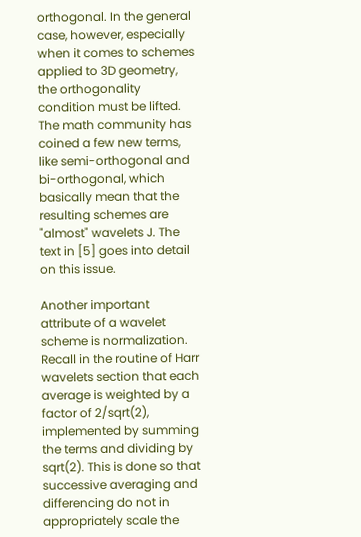orthogonal. In the general case, however, especially when it comes to schemes applied to 3D geometry, the orthogonality condition must be lifted. The math community has coined a few new terms, like semi-orthogonal and bi-orthogonal, which basically mean that the resulting schemes are "almost" wavelets J. The text in [5] goes into detail on this issue.

Another important attribute of a wavelet scheme is normalization. Recall in the routine of Harr wavelets section that each average is weighted by a factor of 2/sqrt(2), implemented by summing the terms and dividing by sqrt(2). This is done so that successive averaging and differencing do not in appropriately scale the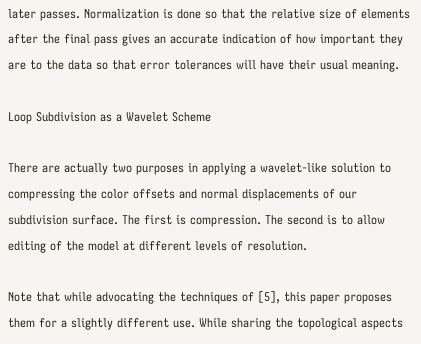later passes. Normalization is done so that the relative size of elements after the final pass gives an accurate indication of how important they are to the data so that error tolerances will have their usual meaning.

Loop Subdivision as a Wavelet Scheme

There are actually two purposes in applying a wavelet-like solution to compressing the color offsets and normal displacements of our subdivision surface. The first is compression. The second is to allow editing of the model at different levels of resolution.

Note that while advocating the techniques of [5], this paper proposes them for a slightly different use. While sharing the topological aspects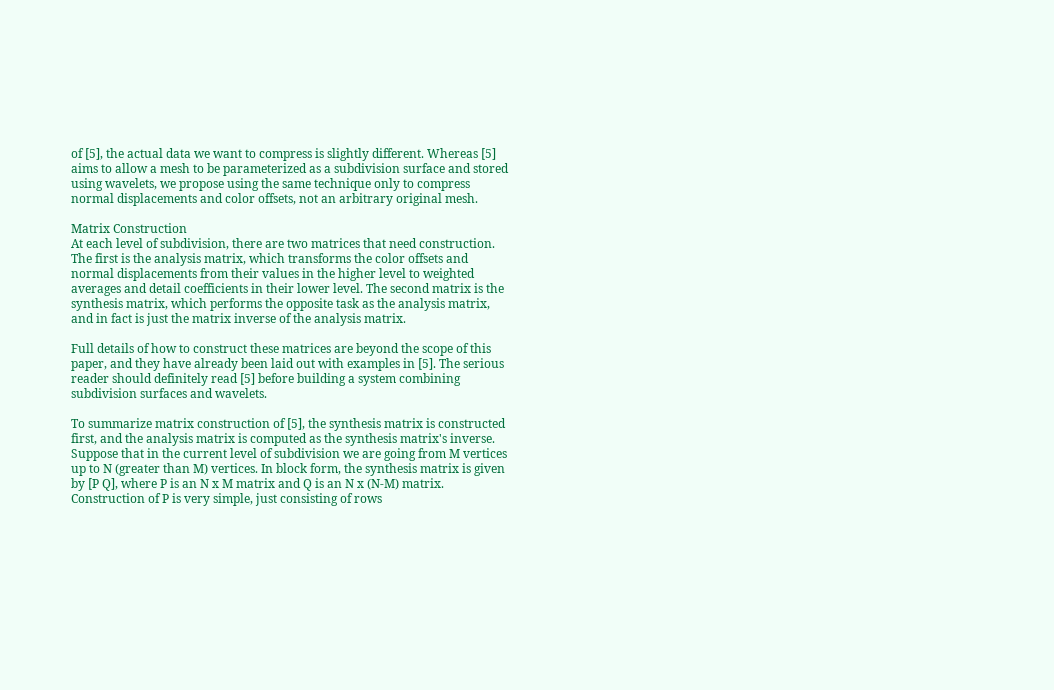of [5], the actual data we want to compress is slightly different. Whereas [5] aims to allow a mesh to be parameterized as a subdivision surface and stored using wavelets, we propose using the same technique only to compress normal displacements and color offsets, not an arbitrary original mesh.

Matrix Construction
At each level of subdivision, there are two matrices that need construction. The first is the analysis matrix, which transforms the color offsets and normal displacements from their values in the higher level to weighted averages and detail coefficients in their lower level. The second matrix is the synthesis matrix, which performs the opposite task as the analysis matrix, and in fact is just the matrix inverse of the analysis matrix.

Full details of how to construct these matrices are beyond the scope of this paper, and they have already been laid out with examples in [5]. The serious reader should definitely read [5] before building a system combining subdivision surfaces and wavelets.

To summarize matrix construction of [5], the synthesis matrix is constructed first, and the analysis matrix is computed as the synthesis matrix's inverse. Suppose that in the current level of subdivision we are going from M vertices up to N (greater than M) vertices. In block form, the synthesis matrix is given by [P Q], where P is an N x M matrix and Q is an N x (N-M) matrix. Construction of P is very simple, just consisting of rows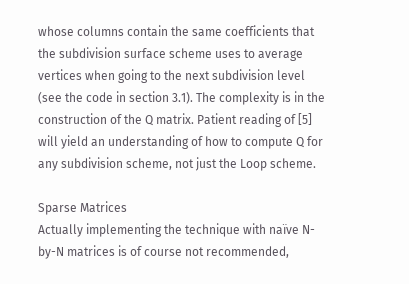whose columns contain the same coefficients that the subdivision surface scheme uses to average vertices when going to the next subdivision level (see the code in section 3.1). The complexity is in the construction of the Q matrix. Patient reading of [5] will yield an understanding of how to compute Q for any subdivision scheme, not just the Loop scheme.

Sparse Matrices
Actually implementing the technique with naïve N-by-N matrices is of course not recommended,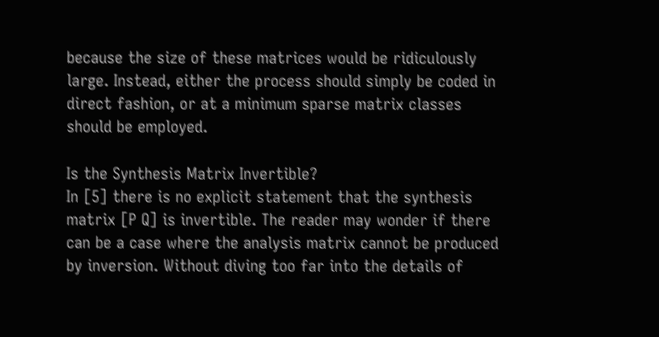because the size of these matrices would be ridiculously large. Instead, either the process should simply be coded in direct fashion, or at a minimum sparse matrix classes should be employed.

Is the Synthesis Matrix Invertible?
In [5] there is no explicit statement that the synthesis matrix [P Q] is invertible. The reader may wonder if there can be a case where the analysis matrix cannot be produced by inversion. Without diving too far into the details of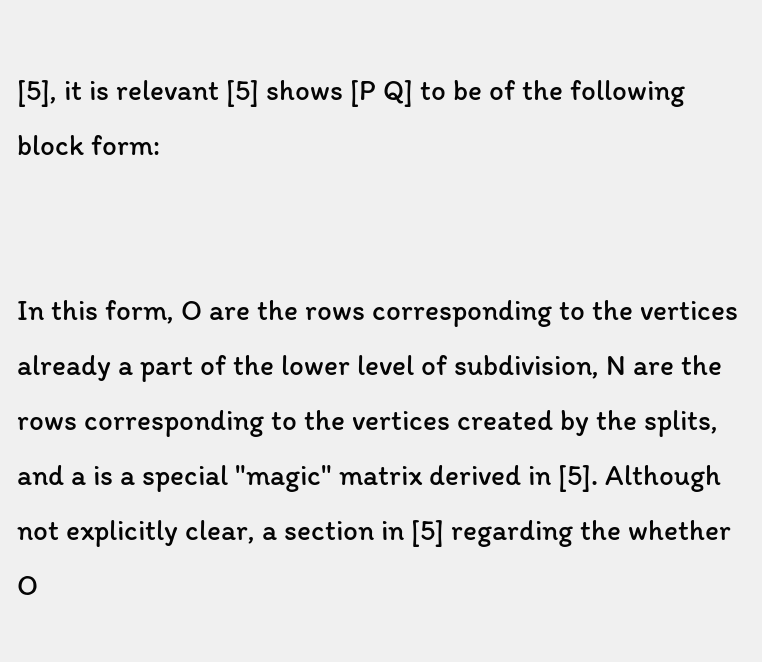[5], it is relevant [5] shows [P Q] to be of the following block form:


In this form, O are the rows corresponding to the vertices already a part of the lower level of subdivision, N are the rows corresponding to the vertices created by the splits, and a is a special "magic" matrix derived in [5]. Although not explicitly clear, a section in [5] regarding the whether O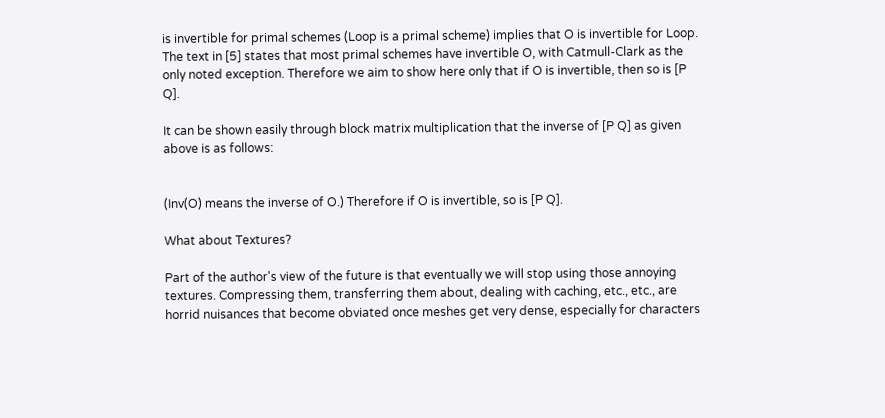is invertible for primal schemes (Loop is a primal scheme) implies that O is invertible for Loop. The text in [5] states that most primal schemes have invertible O, with Catmull-Clark as the only noted exception. Therefore we aim to show here only that if O is invertible, then so is [P Q].

It can be shown easily through block matrix multiplication that the inverse of [P Q] as given above is as follows:


(Inv(O) means the inverse of O.) Therefore if O is invertible, so is [P Q].

What about Textures?

Part of the author's view of the future is that eventually we will stop using those annoying textures. Compressing them, transferring them about, dealing with caching, etc., etc., are horrid nuisances that become obviated once meshes get very dense, especially for characters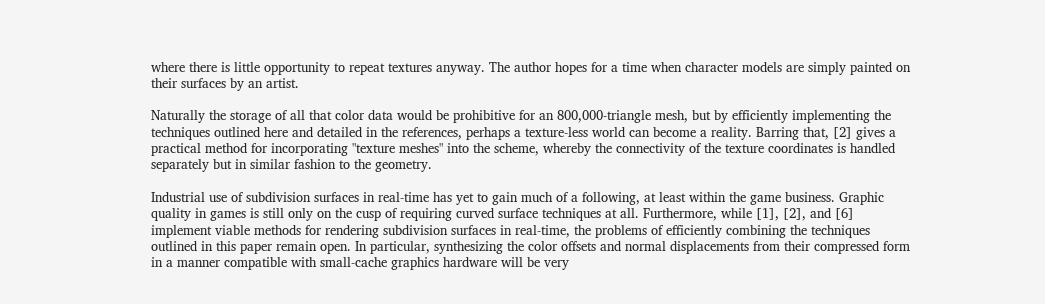where there is little opportunity to repeat textures anyway. The author hopes for a time when character models are simply painted on their surfaces by an artist.

Naturally the storage of all that color data would be prohibitive for an 800,000-triangle mesh, but by efficiently implementing the techniques outlined here and detailed in the references, perhaps a texture-less world can become a reality. Barring that, [2] gives a practical method for incorporating "texture meshes" into the scheme, whereby the connectivity of the texture coordinates is handled separately but in similar fashion to the geometry.

Industrial use of subdivision surfaces in real-time has yet to gain much of a following, at least within the game business. Graphic quality in games is still only on the cusp of requiring curved surface techniques at all. Furthermore, while [1], [2], and [6] implement viable methods for rendering subdivision surfaces in real-time, the problems of efficiently combining the techniques outlined in this paper remain open. In particular, synthesizing the color offsets and normal displacements from their compressed form in a manner compatible with small-cache graphics hardware will be very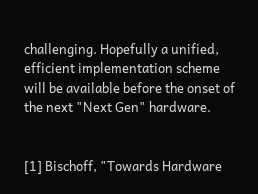challenging. Hopefully a unified, efficient implementation scheme will be available before the onset of the next "Next Gen" hardware.


[1] Bischoff, "Towards Hardware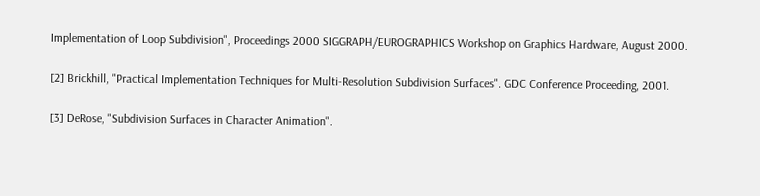Implementation of Loop Subdivision", Proceedings 2000 SIGGRAPH/EUROGRAPHICS Workshop on Graphics Hardware, August 2000.

[2] Brickhill, "Practical Implementation Techniques for Multi-Resolution Subdivision Surfaces". GDC Conference Proceeding, 2001.

[3] DeRose, "Subdivision Surfaces in Character Animation".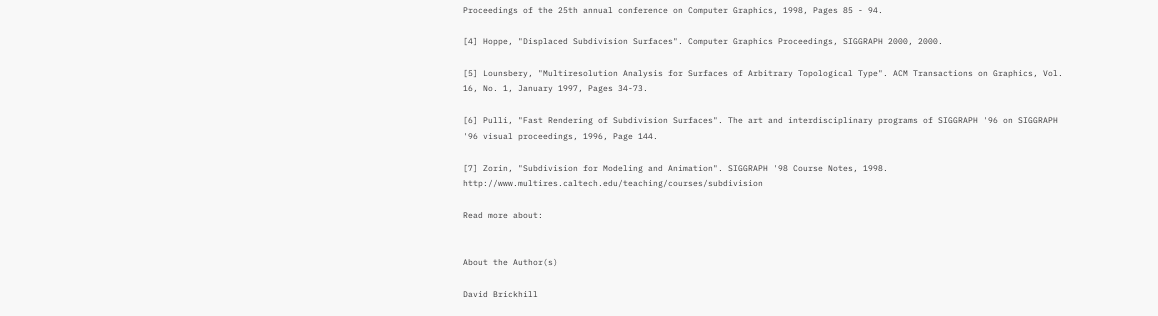Proceedings of the 25th annual conference on Computer Graphics, 1998, Pages 85 - 94.

[4] Hoppe, "Displaced Subdivision Surfaces". Computer Graphics Proceedings, SIGGRAPH 2000, 2000.

[5] Lounsbery, "Multiresolution Analysis for Surfaces of Arbitrary Topological Type". ACM Transactions on Graphics, Vol. 16, No. 1, January 1997, Pages 34-73.

[6] Pulli, "Fast Rendering of Subdivision Surfaces". The art and interdisciplinary programs of SIGGRAPH '96 on SIGGRAPH '96 visual proceedings, 1996, Page 144.

[7] Zorin, "Subdivision for Modeling and Animation". SIGGRAPH '98 Course Notes, 1998. http://www.multires.caltech.edu/teaching/courses/subdivision

Read more about:


About the Author(s)

David Brickhill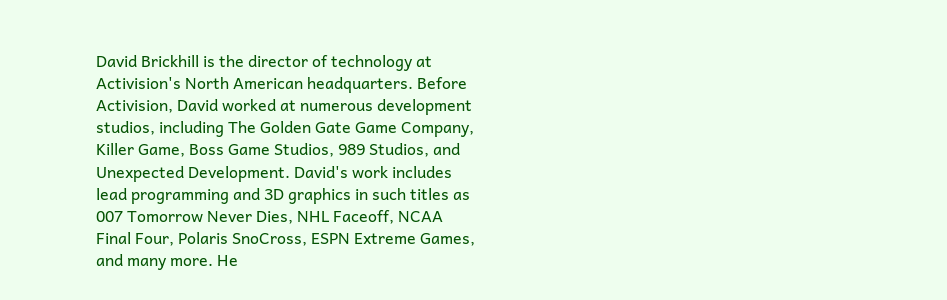David Brickhill is the director of technology at Activision's North American headquarters. Before Activision, David worked at numerous development studios, including The Golden Gate Game Company, Killer Game, Boss Game Studios, 989 Studios, and Unexpected Development. David's work includes lead programming and 3D graphics in such titles as 007 Tomorrow Never Dies, NHL Faceoff, NCAA Final Four, Polaris SnoCross, ESPN Extreme Games, and many more. He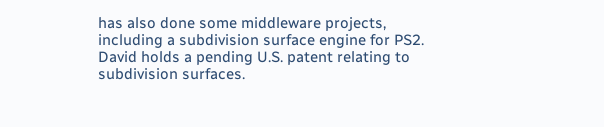has also done some middleware projects, including a subdivision surface engine for PS2. David holds a pending U.S. patent relating to subdivision surfaces.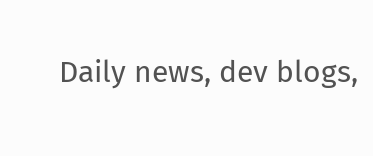Daily news, dev blogs,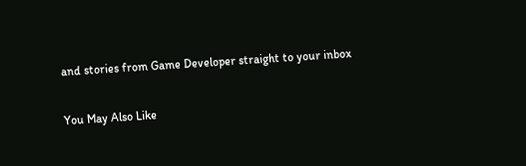and stories from Game Developer straight to your inbox

You May Also Like